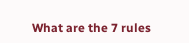What are the 7 rules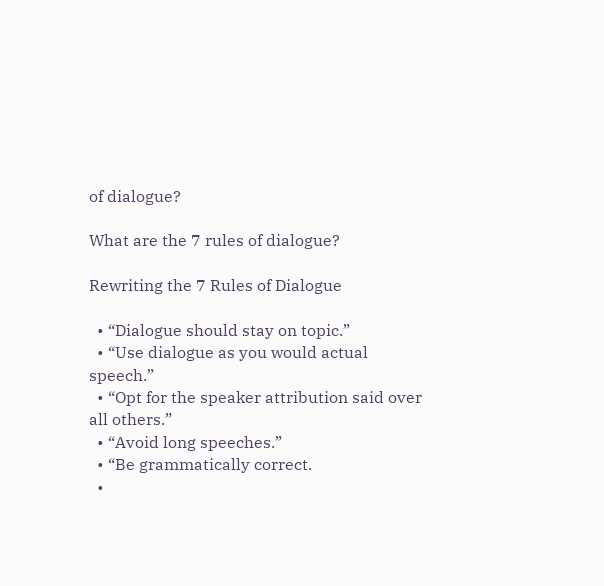of dialogue?

What are the 7 rules of dialogue?

Rewriting the 7 Rules of Dialogue

  • “Dialogue should stay on topic.”
  • “Use dialogue as you would actual speech.”
  • “Opt for the speaker attribution said over all others.”
  • “Avoid long speeches.”
  • “Be grammatically correct.
  •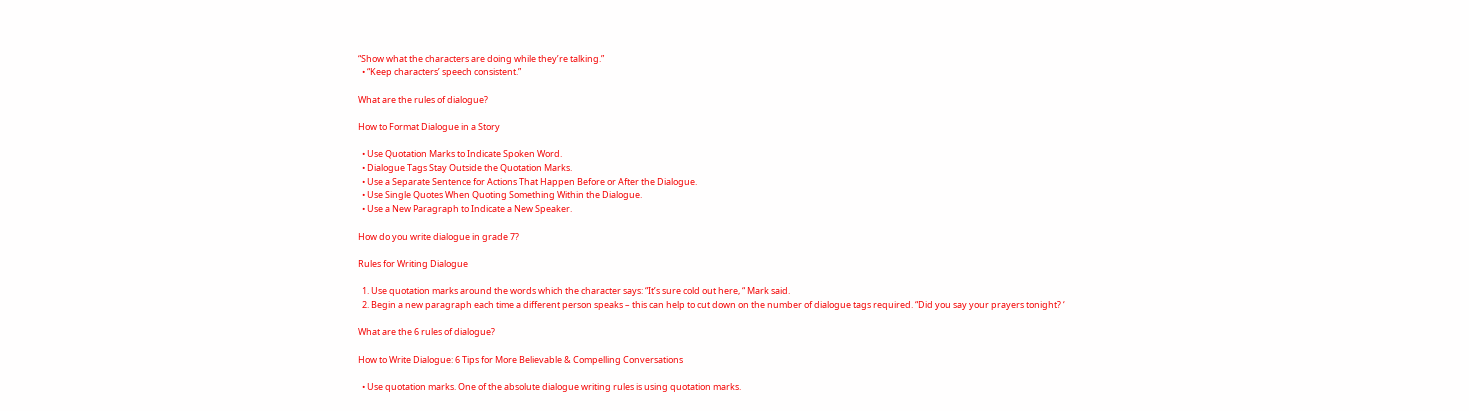“Show what the characters are doing while they’re talking.”
  • “Keep characters’ speech consistent.”

What are the rules of dialogue?

How to Format Dialogue in a Story

  • Use Quotation Marks to Indicate Spoken Word.
  • Dialogue Tags Stay Outside the Quotation Marks.
  • Use a Separate Sentence for Actions That Happen Before or After the Dialogue.
  • Use Single Quotes When Quoting Something Within the Dialogue.
  • Use a New Paragraph to Indicate a New Speaker.

How do you write dialogue in grade 7?

Rules for Writing Dialogue

  1. Use quotation marks around the words which the character says: “It’s sure cold out here, “ Mark said.
  2. Begin a new paragraph each time a different person speaks – this can help to cut down on the number of dialogue tags required. “Did you say your prayers tonight? ‘

What are the 6 rules of dialogue?

How to Write Dialogue: 6 Tips for More Believable & Compelling Conversations

  • Use quotation marks. One of the absolute dialogue writing rules is using quotation marks.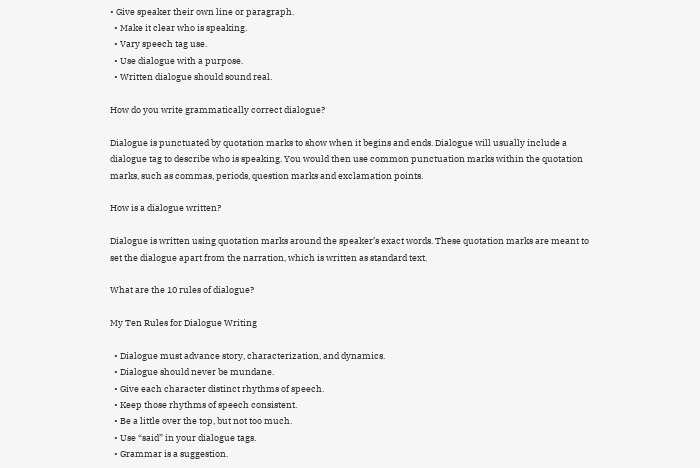• Give speaker their own line or paragraph.
  • Make it clear who is speaking.
  • Vary speech tag use.
  • Use dialogue with a purpose.
  • Written dialogue should sound real.

How do you write grammatically correct dialogue?

Dialogue is punctuated by quotation marks to show when it begins and ends. Dialogue will usually include a dialogue tag to describe who is speaking. You would then use common punctuation marks within the quotation marks, such as commas, periods, question marks and exclamation points.

How is a dialogue written?

Dialogue is written using quotation marks around the speaker’s exact words. These quotation marks are meant to set the dialogue apart from the narration, which is written as standard text.

What are the 10 rules of dialogue?

My Ten Rules for Dialogue Writing

  • Dialogue must advance story, characterization, and dynamics.
  • Dialogue should never be mundane.
  • Give each character distinct rhythms of speech.
  • Keep those rhythms of speech consistent.
  • Be a little over the top, but not too much.
  • Use “said” in your dialogue tags.
  • Grammar is a suggestion.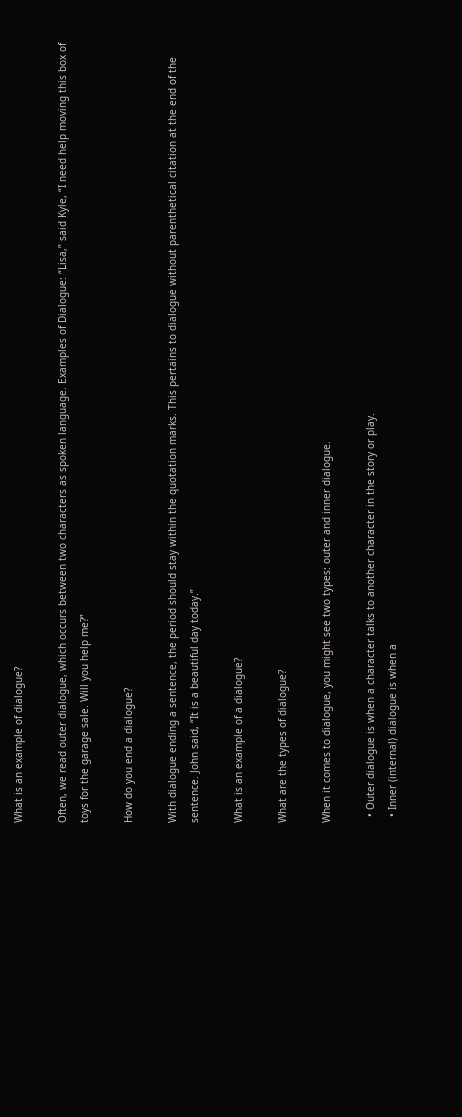What is an example of dialogue?

Often, we read outer dialogue, which occurs between two characters as spoken language. Examples of Dialogue: “Lisa,” said Kyle, “I need help moving this box of toys for the garage sale. Will you help me?”

How do you end a dialogue?

With dialogue ending a sentence, the period should stay within the quotation marks. This pertains to dialogue without parenthetical citation at the end of the sentence. John said, “It is a beautiful day today.”

What is an example of a dialogue?

What are the types of dialogue?

When it comes to dialogue, you might see two types: outer and inner dialogue.

  • Outer dialogue is when a character talks to another character in the story or play.
  • Inner (internal) dialogue is when a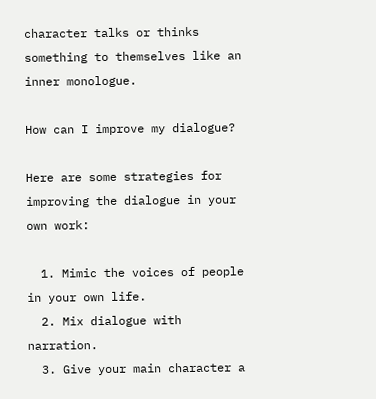character talks or thinks something to themselves like an inner monologue.

How can I improve my dialogue?

Here are some strategies for improving the dialogue in your own work:

  1. Mimic the voices of people in your own life.
  2. Mix dialogue with narration.
  3. Give your main character a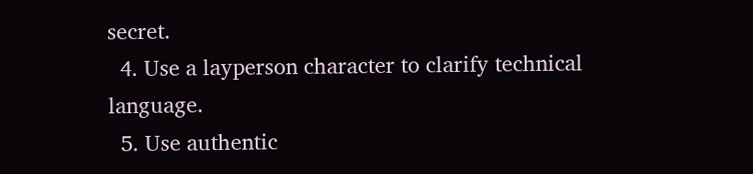secret.
  4. Use a layperson character to clarify technical language.
  5. Use authentic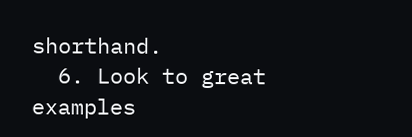shorthand.
  6. Look to great examples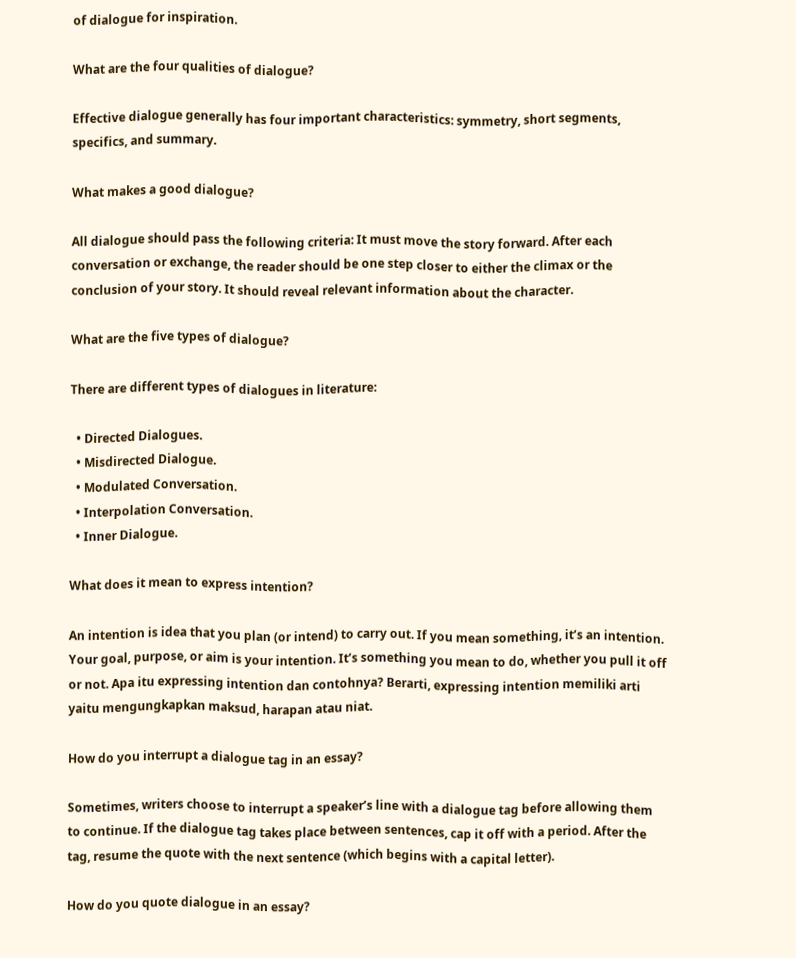of dialogue for inspiration.

What are the four qualities of dialogue?

Effective dialogue generally has four important characteristics: symmetry, short segments, specifics, and summary.

What makes a good dialogue?

All dialogue should pass the following criteria: It must move the story forward. After each conversation or exchange, the reader should be one step closer to either the climax or the conclusion of your story. It should reveal relevant information about the character.

What are the five types of dialogue?

There are different types of dialogues in literature:

  • Directed Dialogues.
  • Misdirected Dialogue.
  • Modulated Conversation.
  • Interpolation Conversation.
  • Inner Dialogue.

What does it mean to express intention?

An intention is idea that you plan (or intend) to carry out. If you mean something, it’s an intention. Your goal, purpose, or aim is your intention. It’s something you mean to do, whether you pull it off or not. Apa itu expressing intention dan contohnya? Berarti, expressing intention memiliki arti yaitu mengungkapkan maksud, harapan atau niat.

How do you interrupt a dialogue tag in an essay?

Sometimes, writers choose to interrupt a speaker’s line with a dialogue tag before allowing them to continue. If the dialogue tag takes place between sentences, cap it off with a period. After the tag, resume the quote with the next sentence (which begins with a capital letter).

How do you quote dialogue in an essay?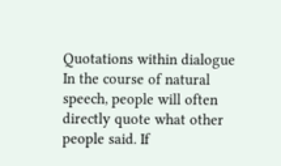Quotations within dialogue In the course of natural speech, people will often directly quote what other people said. If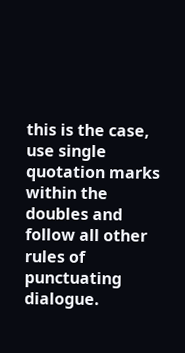this is the case, use single quotation marks within the doubles and follow all other rules of punctuating dialogue.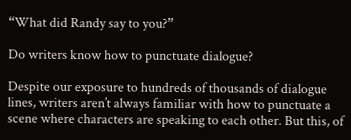“What did Randy say to you?”

Do writers know how to punctuate dialogue?

Despite our exposure to hundreds of thousands of dialogue lines, writers aren’t always familiar with how to punctuate a scene where characters are speaking to each other. But this, of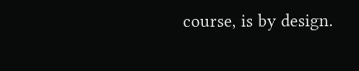course, is by design.